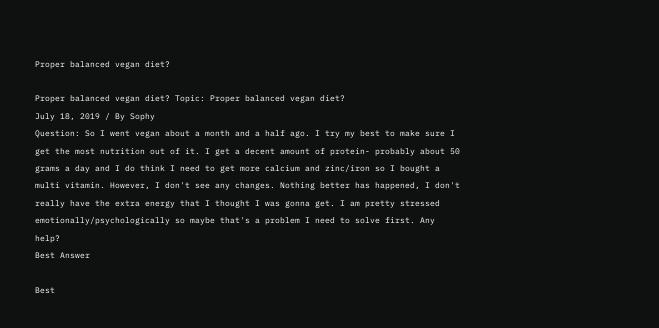Proper balanced vegan diet?

Proper balanced vegan diet? Topic: Proper balanced vegan diet?
July 18, 2019 / By Sophy
Question: So I went vegan about a month and a half ago. I try my best to make sure I get the most nutrition out of it. I get a decent amount of protein- probably about 50 grams a day and I do think I need to get more calcium and zinc/iron so I bought a multi vitamin. However, I don't see any changes. Nothing better has happened, I don't really have the extra energy that I thought I was gonna get. I am pretty stressed emotionally/psychologically so maybe that's a problem I need to solve first. Any help?
Best Answer

Best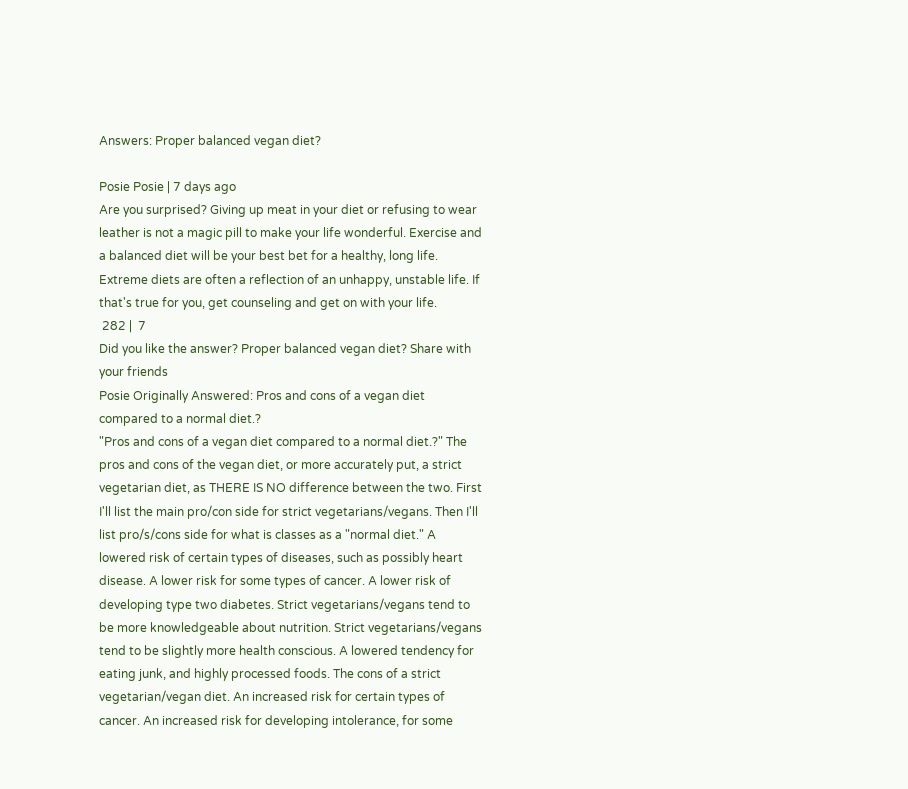Answers: Proper balanced vegan diet?

Posie Posie | 7 days ago
Are you surprised? Giving up meat in your diet or refusing to wear leather is not a magic pill to make your life wonderful. Exercise and a balanced diet will be your best bet for a healthy, long life. Extreme diets are often a reflection of an unhappy, unstable life. If that's true for you, get counseling and get on with your life.
 282 |  7
Did you like the answer? Proper balanced vegan diet? Share with your friends
Posie Originally Answered: Pros and cons of a vegan diet compared to a normal diet.?
"Pros and cons of a vegan diet compared to a normal diet.?" The pros and cons of the vegan diet, or more accurately put, a strict vegetarian diet, as THERE IS NO difference between the two. First I'll list the main pro/con side for strict vegetarians/vegans. Then I'll list pro/s/cons side for what is classes as a "normal diet." A lowered risk of certain types of diseases, such as possibly heart disease. A lower risk for some types of cancer. A lower risk of developing type two diabetes. Strict vegetarians/vegans tend to be more knowledgeable about nutrition. Strict vegetarians/vegans tend to be slightly more health conscious. A lowered tendency for eating junk, and highly processed foods. The cons of a strict vegetarian/vegan diet. An increased risk for certain types of cancer. An increased risk for developing intolerance, for some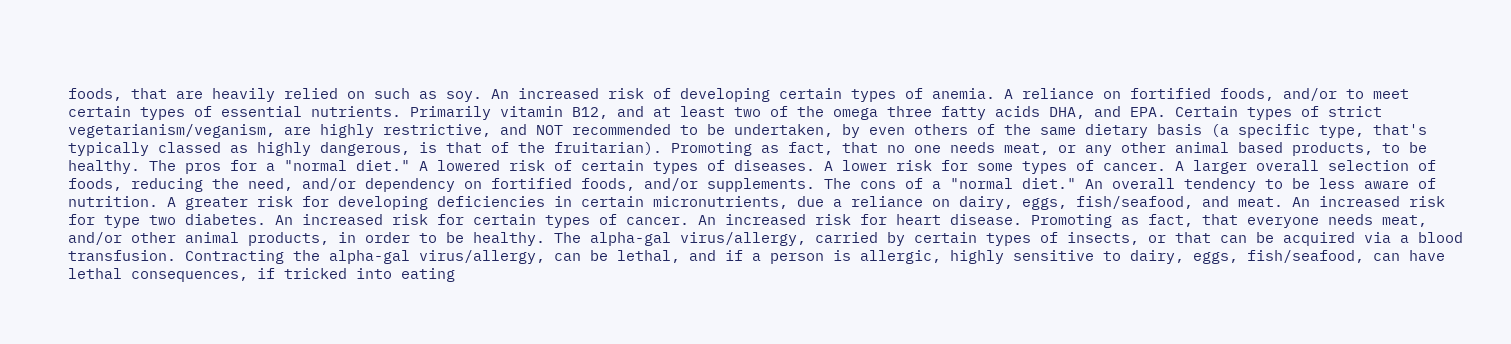foods, that are heavily relied on such as soy. An increased risk of developing certain types of anemia. A reliance on fortified foods, and/or to meet certain types of essential nutrients. Primarily vitamin B12, and at least two of the omega three fatty acids DHA, and EPA. Certain types of strict vegetarianism/veganism, are highly restrictive, and NOT recommended to be undertaken, by even others of the same dietary basis (a specific type, that's typically classed as highly dangerous, is that of the fruitarian). Promoting as fact, that no one needs meat, or any other animal based products, to be healthy. The pros for a "normal diet." A lowered risk of certain types of diseases. A lower risk for some types of cancer. A larger overall selection of foods, reducing the need, and/or dependency on fortified foods, and/or supplements. The cons of a "normal diet." An overall tendency to be less aware of nutrition. A greater risk for developing deficiencies in certain micronutrients, due a reliance on dairy, eggs, fish/seafood, and meat. An increased risk for type two diabetes. An increased risk for certain types of cancer. An increased risk for heart disease. Promoting as fact, that everyone needs meat, and/or other animal products, in order to be healthy. The alpha-gal virus/allergy, carried by certain types of insects, or that can be acquired via a blood transfusion. Contracting the alpha-gal virus/allergy, can be lethal, and if a person is allergic, highly sensitive to dairy, eggs, fish/seafood, can have lethal consequences, if tricked into eating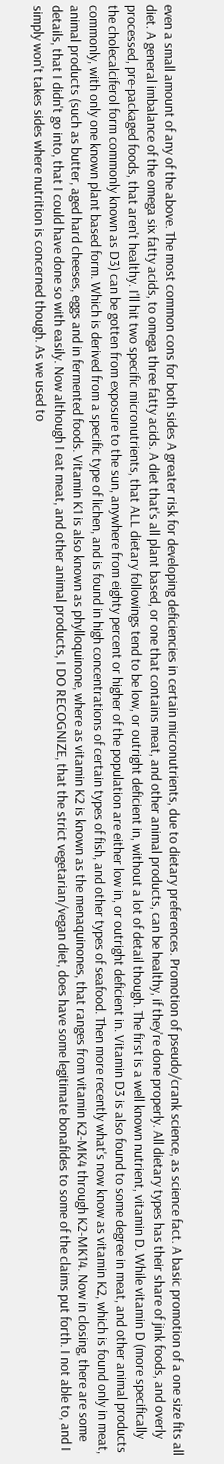even a small amount of any of the above. The most common cons for both sides A greater risk for developing deficiencies in certain micronutrients, due to dietary preferences. Promotion of pseudo/crank science, as science fact. A basic promotion of a one size fits all diet. A general imbalance of the omega six fatty acids, to omega three fatty acids. A diet that's all plant based, or one that contains meat, and other animal products, can be healthy, if they're done properly. All dietary types has their share of jink foods, and overly processed, pre-packaged foods, that aren't healthy. I'll hit two specific micronutrients, that ALL dietary followings tend to be low, or outright deficient in, without a lot of detail though. The first is a well known nutrient, vitamin D. While vitamin D (more specifically the cholecalciferol form commonly known as D3) can be gotten from exposure to the sun, anywhere from eighty percent or higher of the population are either low in, or outright deficient in. Vitamin D3 is also found to some degree in meat, and other animal products commonly, with only one known plant based form. Which is derived from a specific type of lichen, and is found in high concentrations of certain types of fish, and other types of seafood. Then more recently what's now know as vitamin K2, which is found only in meat, animal products (such as butter, aged hard cheeses, eggs and in fermented foods. Vitamin K1 is also known as phylloquinone, where as vitamin K2 is known as the menaquinones, that ranges from vitamin K2-MK4 through K2-MK14. Now in closing, there are some details, that I didn't go into, that I could have done so with easily. Now although I eat meat, and other animal products, I DO RECOGNIZE, that the strict vegetarian/vegan diet, does have some legitimate bonafides to some of the claims put forth. I not able to, and I simply won't takes sides where nutrition is concerned though. As we used to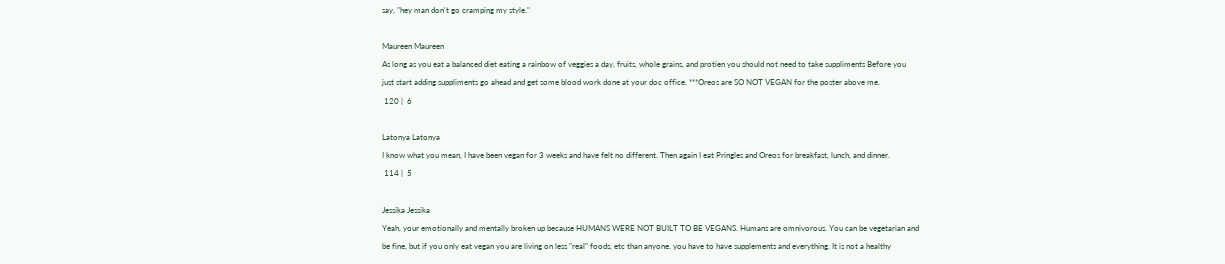say, "hey man don't go cramping my style."

Maureen Maureen
As long as you eat a balanced diet eating a rainbow of veggies a day, fruits, whole grains, and protien you should not need to take suppliments Before you just start adding suppliments go ahead and get some blood work done at your doc office. ***Oreos are SO NOT VEGAN for the poster above me.
 120 |  6

Latonya Latonya
I know what you mean, I have been vegan for 3 weeks and have felt no different. Then again I eat Pringles and Oreos for breakfast, lunch, and dinner.
 114 |  5

Jessika Jessika
Yeah, your emotionally and mentally broken up because HUMANS WERE NOT BUILT TO BE VEGANS. Humans are omnivorous. You can be vegetarian and be fine, but if you only eat vegan you are living on less "real" foods, etc than anyone. you have to have supplements and everything. It is not a healthy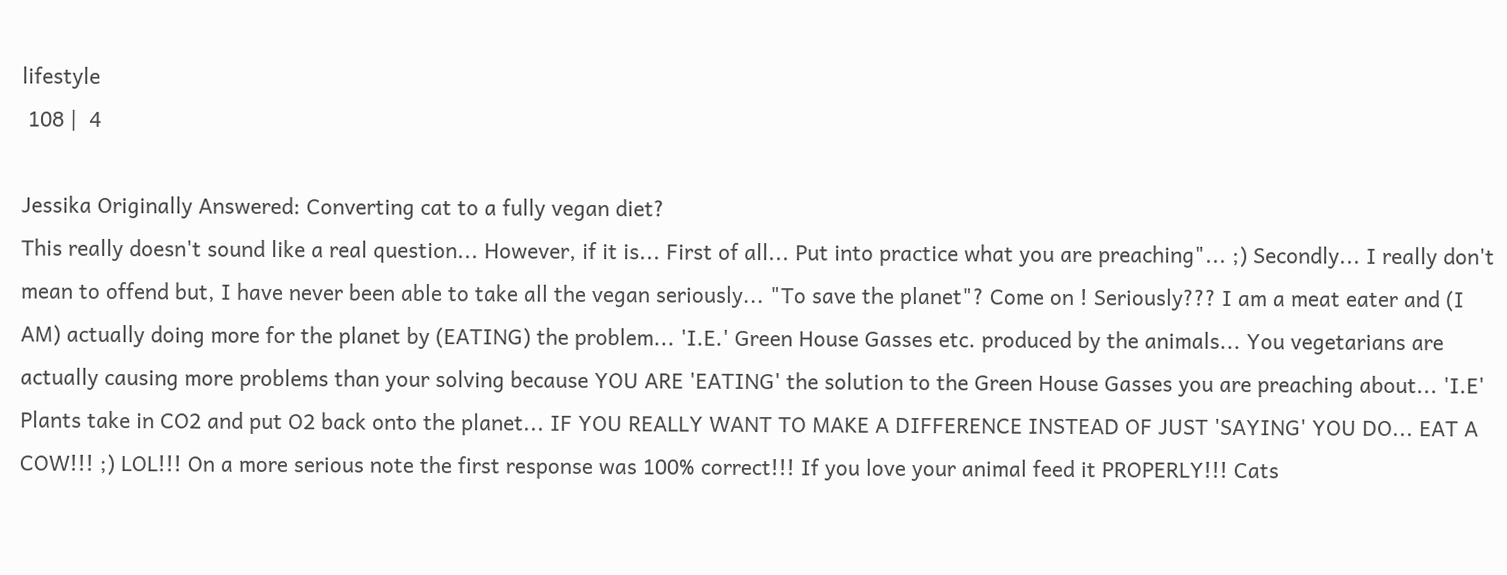lifestyle
 108 |  4

Jessika Originally Answered: Converting cat to a fully vegan diet?
This really doesn't sound like a real question... However, if it is... First of all... Put into practice what you are preaching"... ;) Secondly... I really don't mean to offend but, I have never been able to take all the vegan seriously... "To save the planet"? Come on ! Seriously??? I am a meat eater and (I AM) actually doing more for the planet by (EATING) the problem... 'I.E.' Green House Gasses etc. produced by the animals... You vegetarians are actually causing more problems than your solving because YOU ARE 'EATING' the solution to the Green House Gasses you are preaching about... 'I.E' Plants take in CO2 and put O2 back onto the planet... IF YOU REALLY WANT TO MAKE A DIFFERENCE INSTEAD OF JUST 'SAYING' YOU DO... EAT A COW!!! ;) LOL!!! On a more serious note the first response was 100% correct!!! If you love your animal feed it PROPERLY!!! Cats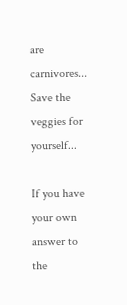are carnivores... Save the veggies for yourself...

If you have your own answer to the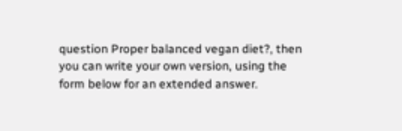question Proper balanced vegan diet?, then you can write your own version, using the form below for an extended answer.